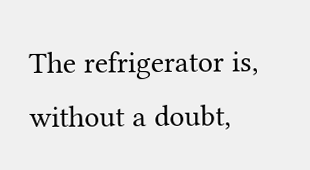The refrigerator is, without a doubt,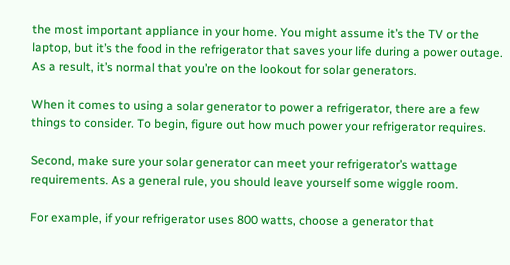the most important appliance in your home. You might assume it’s the TV or the laptop, but it’s the food in the refrigerator that saves your life during a power outage. As a result, it’s normal that you’re on the lookout for solar generators.

When it comes to using a solar generator to power a refrigerator, there are a few things to consider. To begin, figure out how much power your refrigerator requires.

Second, make sure your solar generator can meet your refrigerator’s wattage requirements. As a general rule, you should leave yourself some wiggle room.

For example, if your refrigerator uses 800 watts, choose a generator that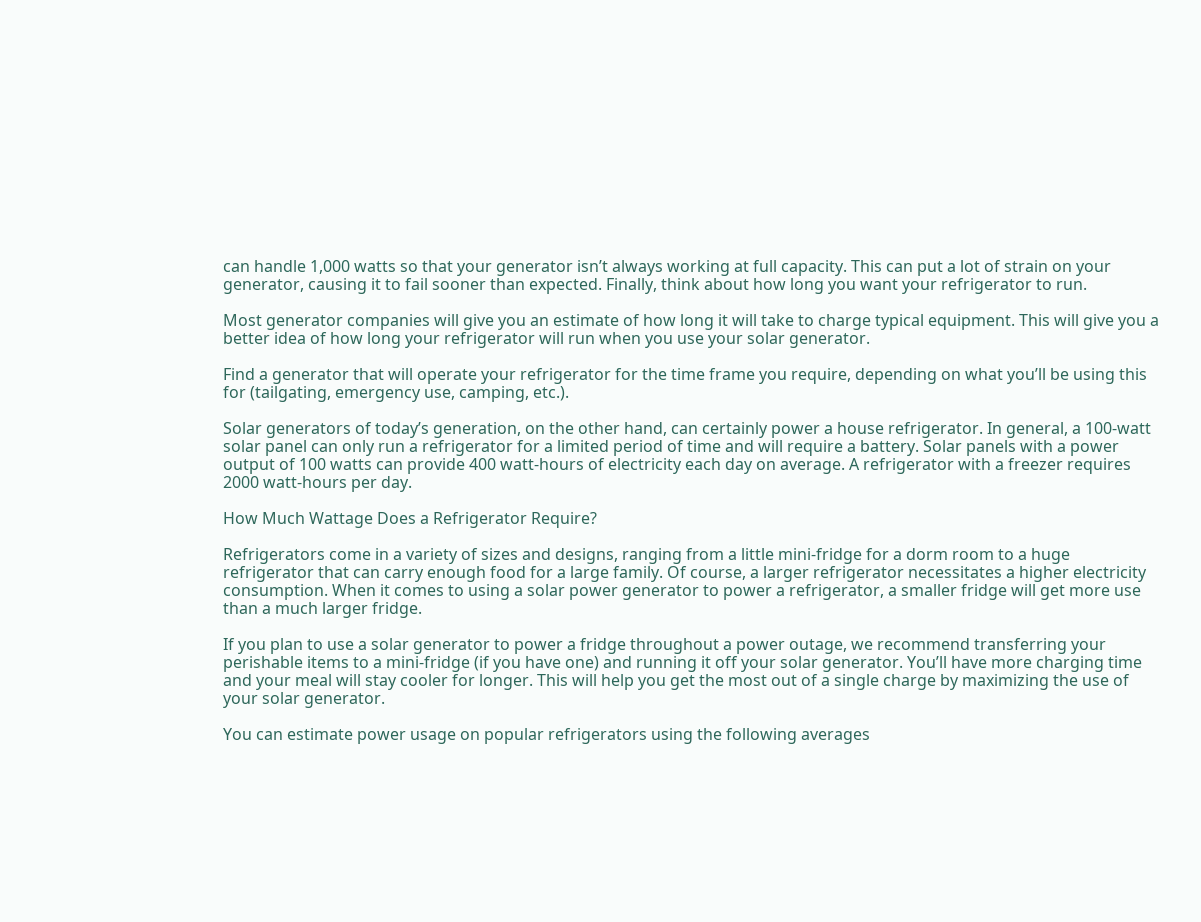can handle 1,000 watts so that your generator isn’t always working at full capacity. This can put a lot of strain on your generator, causing it to fail sooner than expected. Finally, think about how long you want your refrigerator to run.

Most generator companies will give you an estimate of how long it will take to charge typical equipment. This will give you a better idea of how long your refrigerator will run when you use your solar generator.

Find a generator that will operate your refrigerator for the time frame you require, depending on what you’ll be using this for (tailgating, emergency use, camping, etc.).

Solar generators of today’s generation, on the other hand, can certainly power a house refrigerator. In general, a 100-watt solar panel can only run a refrigerator for a limited period of time and will require a battery. Solar panels with a power output of 100 watts can provide 400 watt-hours of electricity each day on average. A refrigerator with a freezer requires 2000 watt-hours per day.

How Much Wattage Does a Refrigerator Require?

Refrigerators come in a variety of sizes and designs, ranging from a little mini-fridge for a dorm room to a huge refrigerator that can carry enough food for a large family. Of course, a larger refrigerator necessitates a higher electricity consumption. When it comes to using a solar power generator to power a refrigerator, a smaller fridge will get more use than a much larger fridge.

If you plan to use a solar generator to power a fridge throughout a power outage, we recommend transferring your perishable items to a mini-fridge (if you have one) and running it off your solar generator. You’ll have more charging time and your meal will stay cooler for longer. This will help you get the most out of a single charge by maximizing the use of your solar generator.

You can estimate power usage on popular refrigerators using the following averages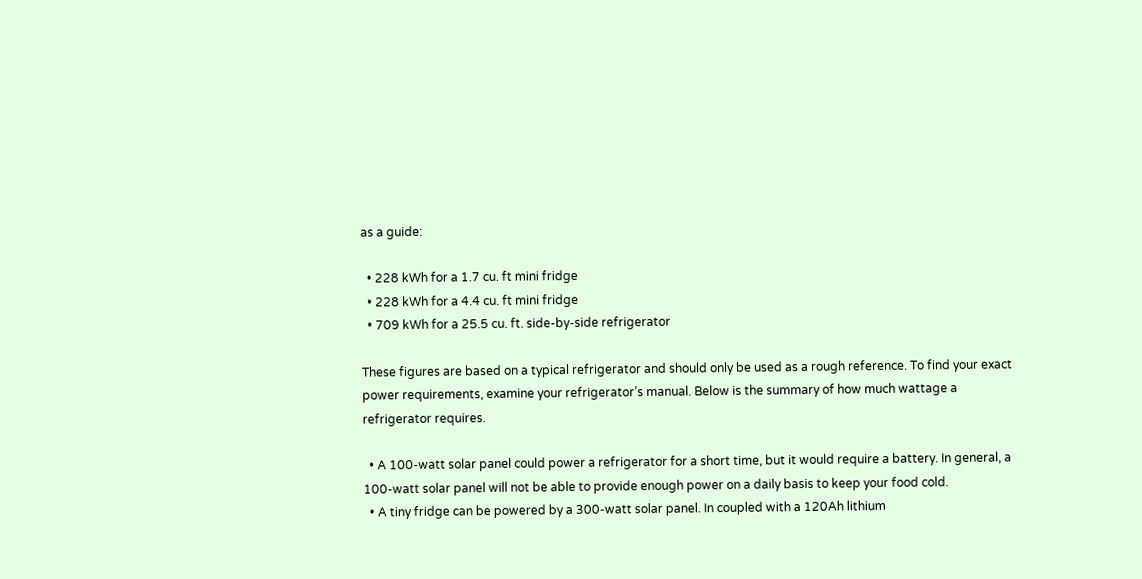as a guide:

  • 228 kWh for a 1.7 cu. ft mini fridge
  • 228 kWh for a 4.4 cu. ft mini fridge
  • 709 kWh for a 25.5 cu. ft. side-by-side refrigerator

These figures are based on a typical refrigerator and should only be used as a rough reference. To find your exact power requirements, examine your refrigerator’s manual. Below is the summary of how much wattage a refrigerator requires.

  • A 100-watt solar panel could power a refrigerator for a short time, but it would require a battery. In general, a 100-watt solar panel will not be able to provide enough power on a daily basis to keep your food cold.
  • A tiny fridge can be powered by a 300-watt solar panel. In coupled with a 120Ah lithium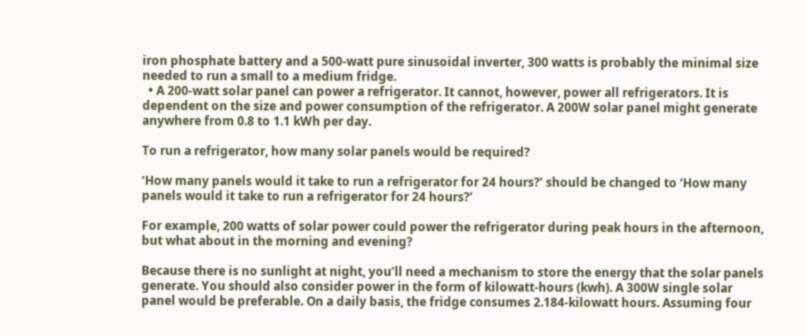iron phosphate battery and a 500-watt pure sinusoidal inverter, 300 watts is probably the minimal size needed to run a small to a medium fridge.
  • A 200-watt solar panel can power a refrigerator. It cannot, however, power all refrigerators. It is dependent on the size and power consumption of the refrigerator. A 200W solar panel might generate anywhere from 0.8 to 1.1 kWh per day.

To run a refrigerator, how many solar panels would be required?

‘How many panels would it take to run a refrigerator for 24 hours?’ should be changed to ‘How many panels would it take to run a refrigerator for 24 hours?’

For example, 200 watts of solar power could power the refrigerator during peak hours in the afternoon, but what about in the morning and evening?

Because there is no sunlight at night, you’ll need a mechanism to store the energy that the solar panels generate. You should also consider power in the form of kilowatt-hours (kwh). A 300W single solar panel would be preferable. On a daily basis, the fridge consumes 2.184-kilowatt hours. Assuming four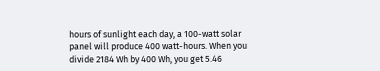hours of sunlight each day, a 100-watt solar panel will produce 400 watt-hours. When you divide 2184 Wh by 400 Wh, you get 5.46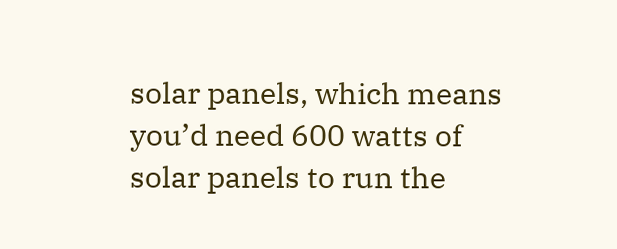solar panels, which means you’d need 600 watts of solar panels to run the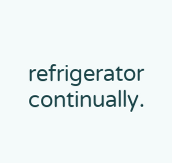refrigerator continually.